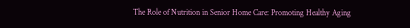The Role of Nutrition in Senior Home Care: Promoting Healthy Aging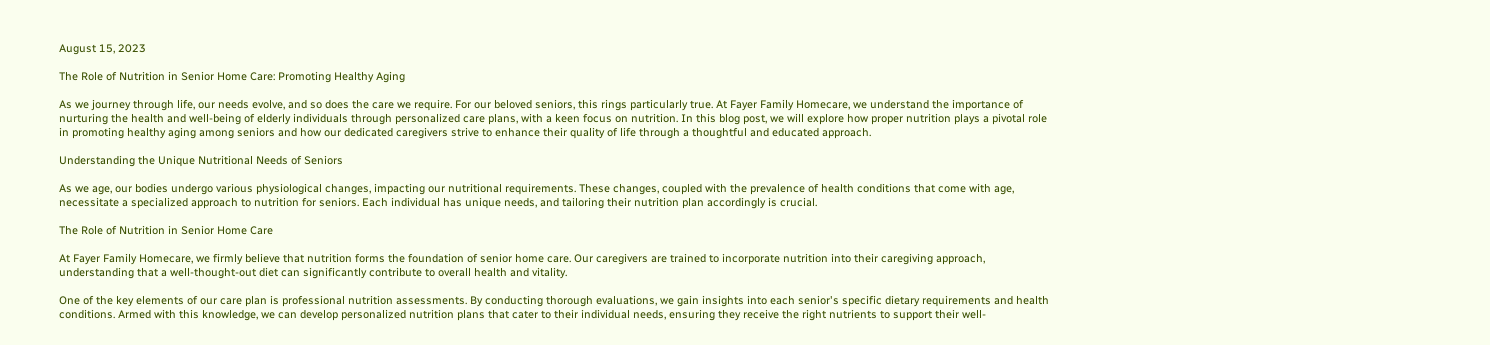August 15, 2023

The Role of Nutrition in Senior Home Care: Promoting Healthy Aging

As we journey through life, our needs evolve, and so does the care we require. For our beloved seniors, this rings particularly true. At Fayer Family Homecare, we understand the importance of nurturing the health and well-being of elderly individuals through personalized care plans, with a keen focus on nutrition. In this blog post, we will explore how proper nutrition plays a pivotal role in promoting healthy aging among seniors and how our dedicated caregivers strive to enhance their quality of life through a thoughtful and educated approach.

Understanding the Unique Nutritional Needs of Seniors

As we age, our bodies undergo various physiological changes, impacting our nutritional requirements. These changes, coupled with the prevalence of health conditions that come with age, necessitate a specialized approach to nutrition for seniors. Each individual has unique needs, and tailoring their nutrition plan accordingly is crucial.

The Role of Nutrition in Senior Home Care

At Fayer Family Homecare, we firmly believe that nutrition forms the foundation of senior home care. Our caregivers are trained to incorporate nutrition into their caregiving approach, understanding that a well-thought-out diet can significantly contribute to overall health and vitality.

One of the key elements of our care plan is professional nutrition assessments. By conducting thorough evaluations, we gain insights into each senior's specific dietary requirements and health conditions. Armed with this knowledge, we can develop personalized nutrition plans that cater to their individual needs, ensuring they receive the right nutrients to support their well-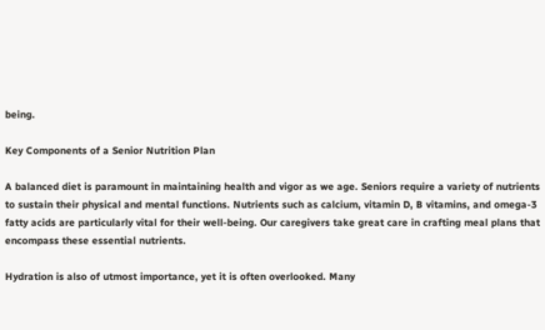being.

Key Components of a Senior Nutrition Plan

A balanced diet is paramount in maintaining health and vigor as we age. Seniors require a variety of nutrients to sustain their physical and mental functions. Nutrients such as calcium, vitamin D, B vitamins, and omega-3 fatty acids are particularly vital for their well-being. Our caregivers take great care in crafting meal plans that encompass these essential nutrients.

Hydration is also of utmost importance, yet it is often overlooked. Many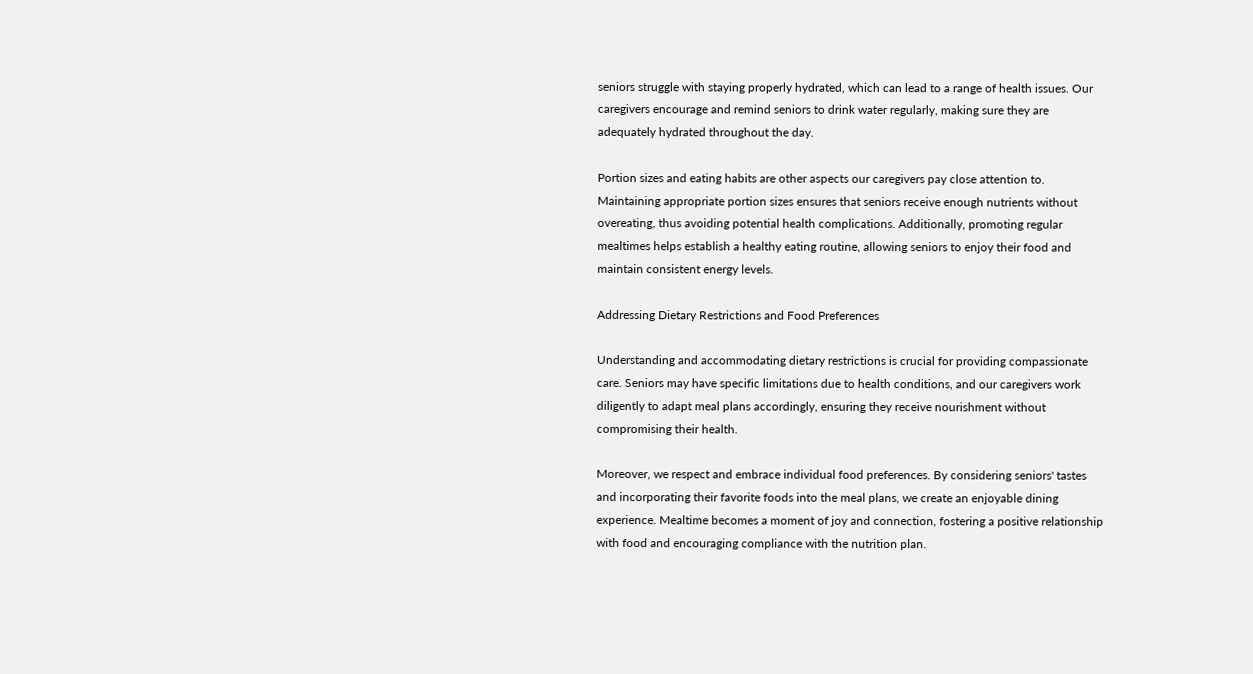seniors struggle with staying properly hydrated, which can lead to a range of health issues. Our caregivers encourage and remind seniors to drink water regularly, making sure they are adequately hydrated throughout the day.

Portion sizes and eating habits are other aspects our caregivers pay close attention to. Maintaining appropriate portion sizes ensures that seniors receive enough nutrients without overeating, thus avoiding potential health complications. Additionally, promoting regular mealtimes helps establish a healthy eating routine, allowing seniors to enjoy their food and maintain consistent energy levels.

Addressing Dietary Restrictions and Food Preferences

Understanding and accommodating dietary restrictions is crucial for providing compassionate care. Seniors may have specific limitations due to health conditions, and our caregivers work diligently to adapt meal plans accordingly, ensuring they receive nourishment without compromising their health.

Moreover, we respect and embrace individual food preferences. By considering seniors' tastes and incorporating their favorite foods into the meal plans, we create an enjoyable dining experience. Mealtime becomes a moment of joy and connection, fostering a positive relationship with food and encouraging compliance with the nutrition plan.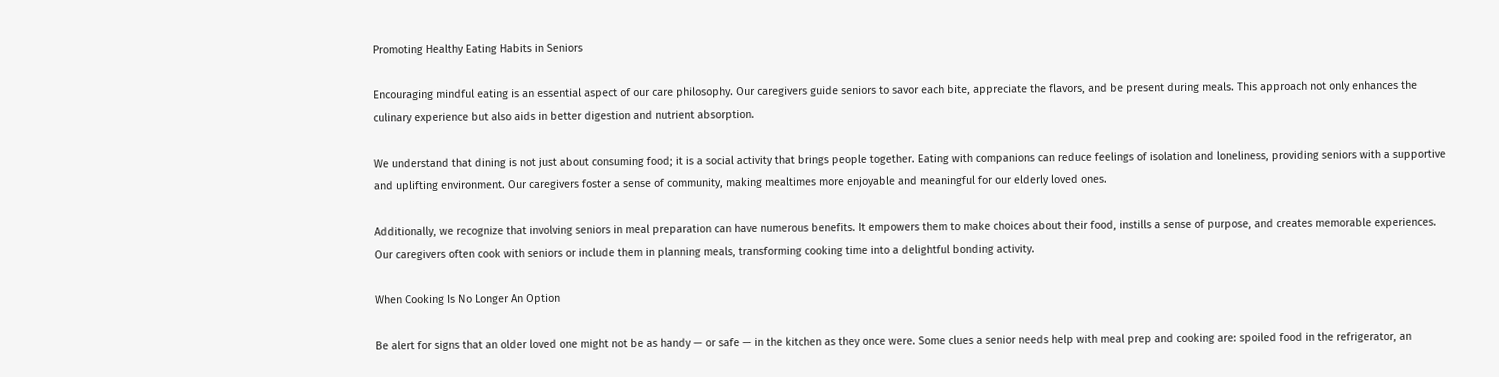Promoting Healthy Eating Habits in Seniors

Encouraging mindful eating is an essential aspect of our care philosophy. Our caregivers guide seniors to savor each bite, appreciate the flavors, and be present during meals. This approach not only enhances the culinary experience but also aids in better digestion and nutrient absorption.

We understand that dining is not just about consuming food; it is a social activity that brings people together. Eating with companions can reduce feelings of isolation and loneliness, providing seniors with a supportive and uplifting environment. Our caregivers foster a sense of community, making mealtimes more enjoyable and meaningful for our elderly loved ones.

Additionally, we recognize that involving seniors in meal preparation can have numerous benefits. It empowers them to make choices about their food, instills a sense of purpose, and creates memorable experiences. Our caregivers often cook with seniors or include them in planning meals, transforming cooking time into a delightful bonding activity.

When Cooking Is No Longer An Option

Be alert for signs that an older loved one might not be as handy — or safe — in the kitchen as they once were. Some clues a senior needs help with meal prep and cooking are: spoiled food in the refrigerator, an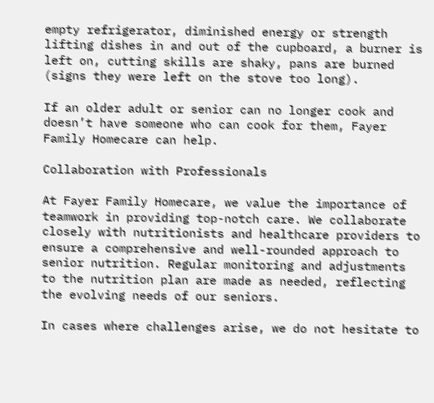empty refrigerator, diminished energy or strength lifting dishes in and out of the cupboard, a burner is left on, cutting skills are shaky, pans are burned (signs they were left on the stove too long).

If an older adult or senior can no longer cook and doesn’t have someone who can cook for them, Fayer Family Homecare can help.

Collaboration with Professionals

At Fayer Family Homecare, we value the importance of teamwork in providing top-notch care. We collaborate closely with nutritionists and healthcare providers to ensure a comprehensive and well-rounded approach to senior nutrition. Regular monitoring and adjustments to the nutrition plan are made as needed, reflecting the evolving needs of our seniors.

In cases where challenges arise, we do not hesitate to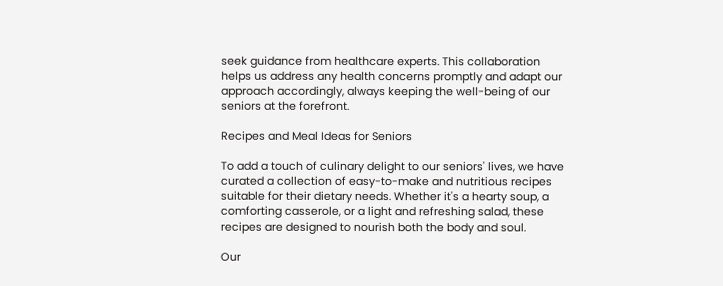seek guidance from healthcare experts. This collaboration helps us address any health concerns promptly and adapt our approach accordingly, always keeping the well-being of our seniors at the forefront.

Recipes and Meal Ideas for Seniors

To add a touch of culinary delight to our seniors' lives, we have curated a collection of easy-to-make and nutritious recipes suitable for their dietary needs. Whether it's a hearty soup, a comforting casserole, or a light and refreshing salad, these recipes are designed to nourish both the body and soul.

Our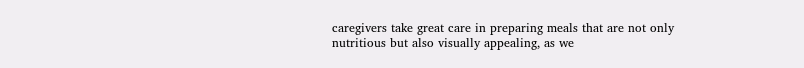caregivers take great care in preparing meals that are not only nutritious but also visually appealing, as we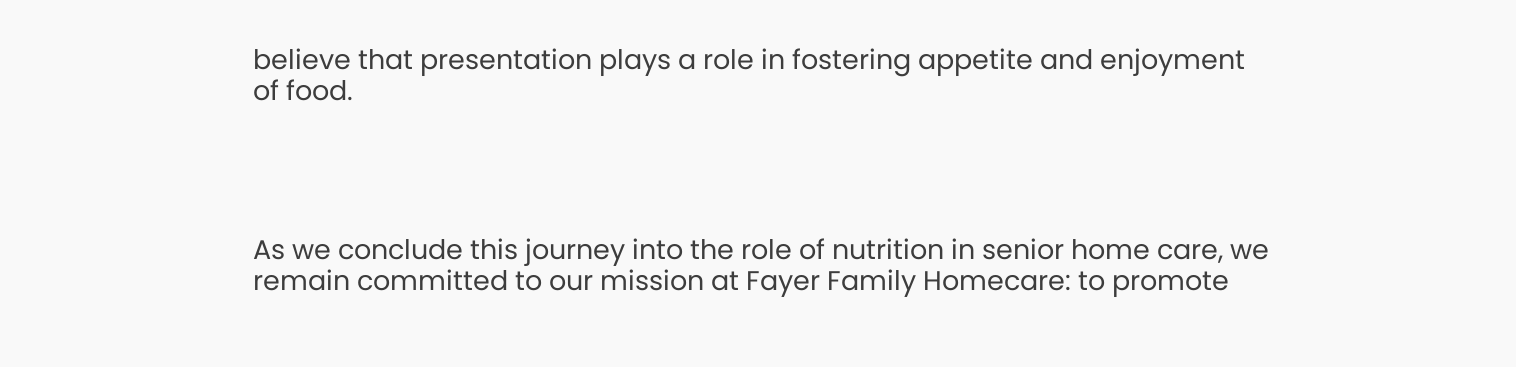believe that presentation plays a role in fostering appetite and enjoyment of food.




As we conclude this journey into the role of nutrition in senior home care, we remain committed to our mission at Fayer Family Homecare: to promote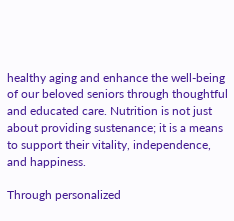healthy aging and enhance the well-being of our beloved seniors through thoughtful and educated care. Nutrition is not just about providing sustenance; it is a means to support their vitality, independence, and happiness.

Through personalized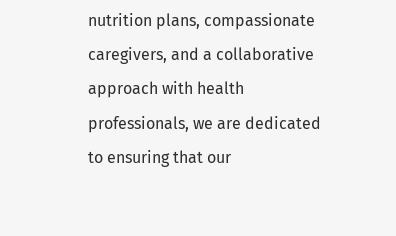nutrition plans, compassionate caregivers, and a collaborative approach with health professionals, we are dedicated to ensuring that our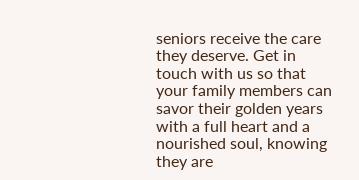seniors receive the care they deserve. Get in touch with us so that your family members can savor their golden years with a full heart and a nourished soul, knowing they are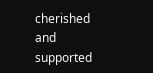cherished and supported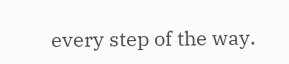every step of the way.